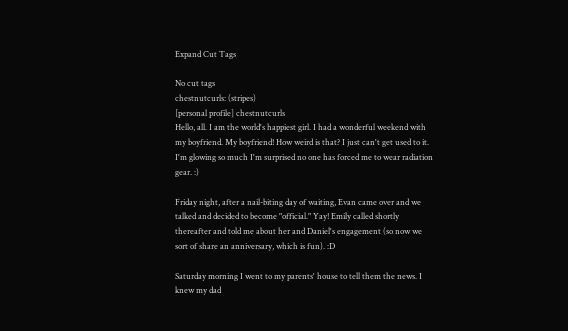Expand Cut Tags

No cut tags
chestnutcurls: (stripes)
[personal profile] chestnutcurls
Hello, all. I am the world's happiest girl. I had a wonderful weekend with my boyfriend. My boyfriend! How weird is that? I just can't get used to it. I'm glowing so much I'm surprised no one has forced me to wear radiation gear. :)

Friday night, after a nail-biting day of waiting, Evan came over and we talked and decided to become "official." Yay! Emily called shortly thereafter and told me about her and Daniel's engagement (so now we sort of share an anniversary, which is fun). :D

Saturday morning I went to my parents' house to tell them the news. I knew my dad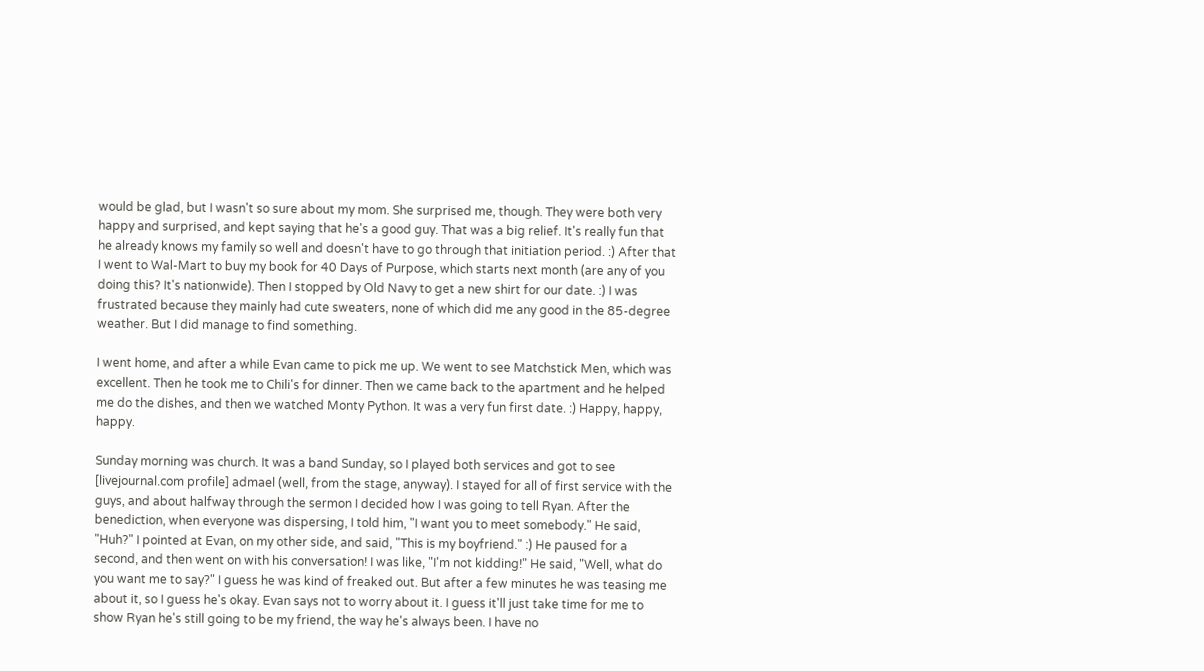would be glad, but I wasn't so sure about my mom. She surprised me, though. They were both very happy and surprised, and kept saying that he's a good guy. That was a big relief. It's really fun that he already knows my family so well and doesn't have to go through that initiation period. :) After that I went to Wal-Mart to buy my book for 40 Days of Purpose, which starts next month (are any of you doing this? It's nationwide). Then I stopped by Old Navy to get a new shirt for our date. :) I was frustrated because they mainly had cute sweaters, none of which did me any good in the 85-degree weather. But I did manage to find something.

I went home, and after a while Evan came to pick me up. We went to see Matchstick Men, which was excellent. Then he took me to Chili's for dinner. Then we came back to the apartment and he helped me do the dishes, and then we watched Monty Python. It was a very fun first date. :) Happy, happy, happy.

Sunday morning was church. It was a band Sunday, so I played both services and got to see [livejournal.com profile] admael (well, from the stage, anyway). I stayed for all of first service with the guys, and about halfway through the sermon I decided how I was going to tell Ryan. After the benediction, when everyone was dispersing, I told him, "I want you to meet somebody." He said, "Huh?" I pointed at Evan, on my other side, and said, "This is my boyfriend." :) He paused for a second, and then went on with his conversation! I was like, "I'm not kidding!" He said, "Well, what do you want me to say?" I guess he was kind of freaked out. But after a few minutes he was teasing me about it, so I guess he's okay. Evan says not to worry about it. I guess it'll just take time for me to show Ryan he's still going to be my friend, the way he's always been. I have no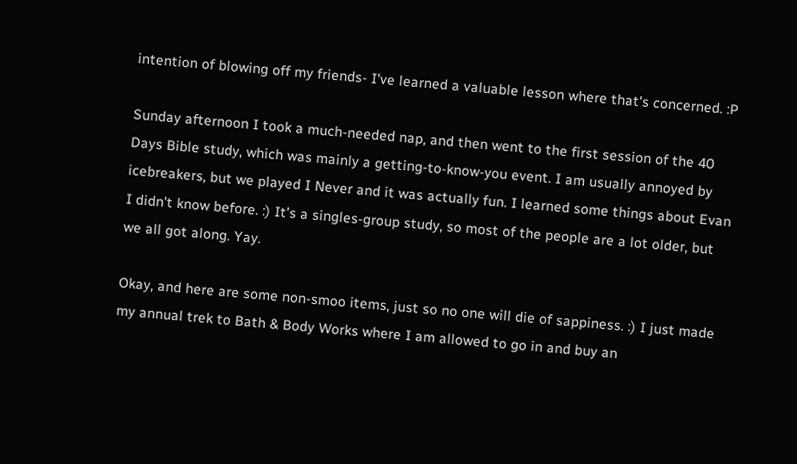intention of blowing off my friends- I've learned a valuable lesson where that's concerned. :P

Sunday afternoon I took a much-needed nap, and then went to the first session of the 40 Days Bible study, which was mainly a getting-to-know-you event. I am usually annoyed by icebreakers, but we played I Never and it was actually fun. I learned some things about Evan I didn't know before. :) It's a singles-group study, so most of the people are a lot older, but we all got along. Yay.

Okay, and here are some non-smoo items, just so no one will die of sappiness. :) I just made my annual trek to Bath & Body Works where I am allowed to go in and buy an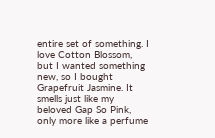entire set of something. I love Cotton Blossom, but I wanted something new, so I bought Grapefruit Jasmine. It smells just like my beloved Gap So Pink, only more like a perfume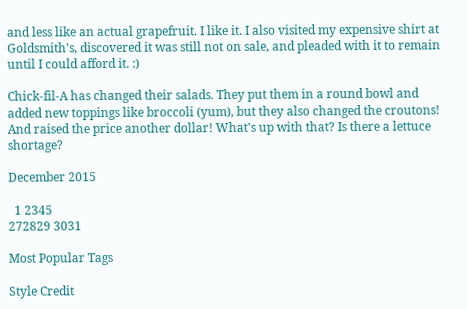and less like an actual grapefruit. I like it. I also visited my expensive shirt at Goldsmith's, discovered it was still not on sale, and pleaded with it to remain until I could afford it. :)

Chick-fil-A has changed their salads. They put them in a round bowl and added new toppings like broccoli (yum), but they also changed the croutons! And raised the price another dollar! What's up with that? Is there a lettuce shortage?

December 2015

  1 2345
272829 3031

Most Popular Tags

Style Credit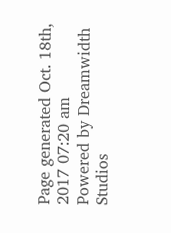Page generated Oct. 18th, 2017 07:20 am
Powered by Dreamwidth Studios